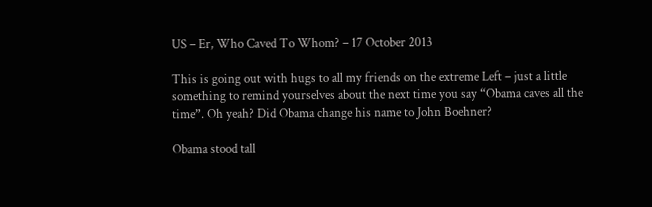US – Er, Who Caved To Whom? – 17 October 2013

This is going out with hugs to all my friends on the extreme Left – just a little something to remind yourselves about the next time you say “Obama caves all the time”. Oh yeah? Did Obama change his name to John Boehner?

Obama stood tall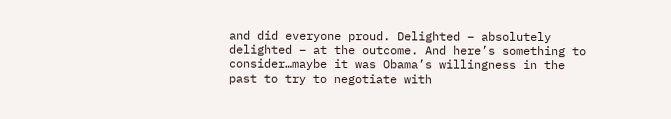and did everyone proud. Delighted – absolutely delighted – at the outcome. And here’s something to consider…maybe it was Obama’s willingness in the past to try to negotiate with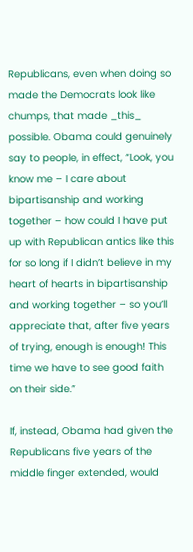Republicans, even when doing so made the Democrats look like chumps, that made _this_ possible. Obama could genuinely say to people, in effect, “Look, you know me – I care about bipartisanship and working together – how could I have put up with Republican antics like this for so long if I didn’t believe in my heart of hearts in bipartisanship and working together – so you’ll appreciate that, after five years of trying, enough is enough! This time we have to see good faith on their side.”

If, instead, Obama had given the Republicans five years of the middle finger extended, would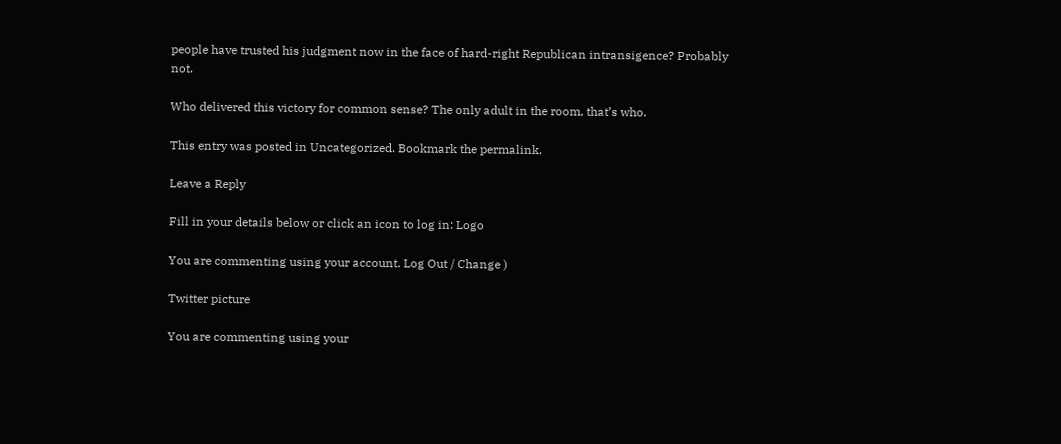people have trusted his judgment now in the face of hard-right Republican intransigence? Probably not.

Who delivered this victory for common sense? The only adult in the room, that’s who.

This entry was posted in Uncategorized. Bookmark the permalink.

Leave a Reply

Fill in your details below or click an icon to log in: Logo

You are commenting using your account. Log Out / Change )

Twitter picture

You are commenting using your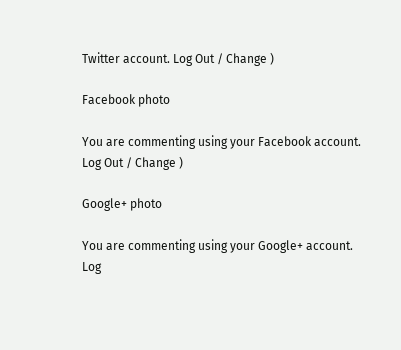Twitter account. Log Out / Change )

Facebook photo

You are commenting using your Facebook account. Log Out / Change )

Google+ photo

You are commenting using your Google+ account. Log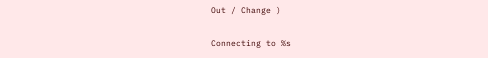Out / Change )

Connecting to %s